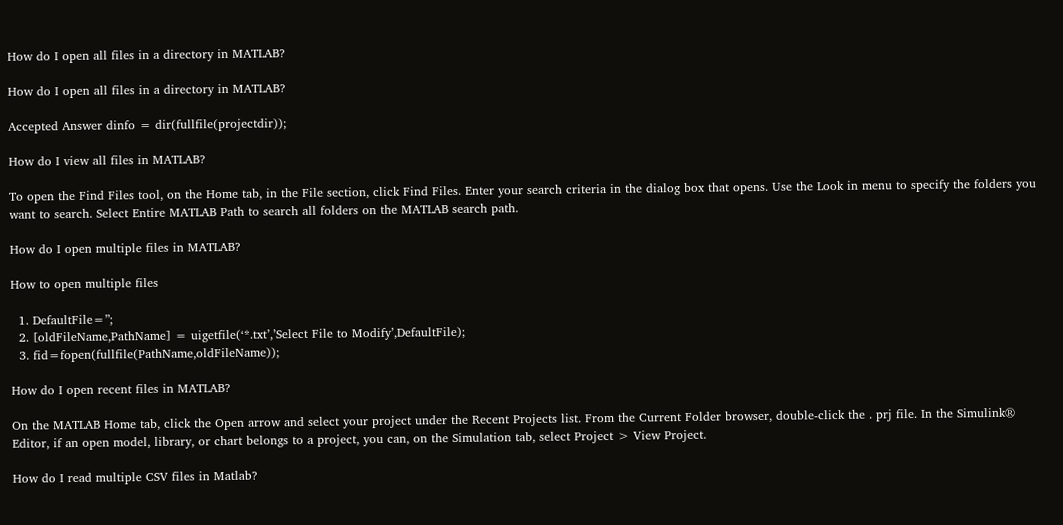How do I open all files in a directory in MATLAB?

How do I open all files in a directory in MATLAB?

Accepted Answer dinfo = dir(fullfile(projectdir));

How do I view all files in MATLAB?

To open the Find Files tool, on the Home tab, in the File section, click Find Files. Enter your search criteria in the dialog box that opens. Use the Look in menu to specify the folders you want to search. Select Entire MATLAB Path to search all folders on the MATLAB search path.

How do I open multiple files in MATLAB?

How to open multiple files

  1. DefaultFile=”;
  2. [oldFileName,PathName] = uigetfile(‘*.txt’,’Select File to Modify’,DefaultFile);
  3. fid=fopen(fullfile(PathName,oldFileName));

How do I open recent files in MATLAB?

On the MATLAB Home tab, click the Open arrow and select your project under the Recent Projects list. From the Current Folder browser, double-click the . prj file. In the Simulink® Editor, if an open model, library, or chart belongs to a project, you can, on the Simulation tab, select Project > View Project.

How do I read multiple CSV files in Matlab?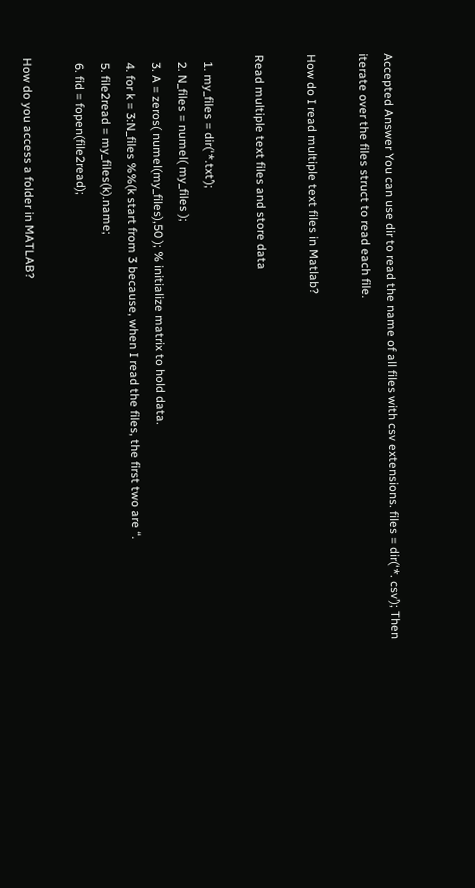Accepted Answer You can use dir to read the name of all files with csv extensions. files = dir(‘*. csv’); Then iterate over the files struct to read each file.

How do I read multiple text files in Matlab?

Read multiple text files and store data

  1. my_files = dir(‘*.txt’);
  2. N_files = numel( my_files );
  3. A = zeros( numel(my_files),50 ); % initialize matrix to hold data.
  4. for k = 3:N_files %%(k start from 3 because, when I read the files, the first two are “.
  5. file2read = my_files(k).name;
  6. fid = fopen(file2read);

How do you access a folder in MATLAB?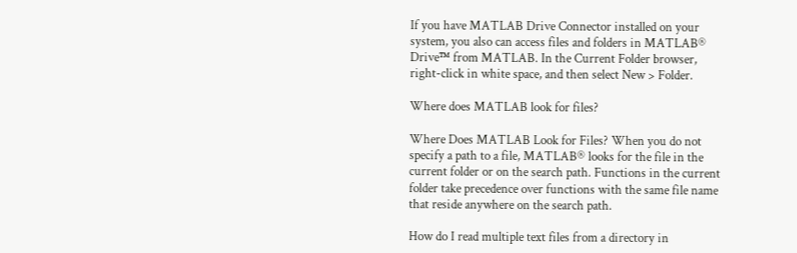If you have MATLAB Drive Connector installed on your system, you also can access files and folders in MATLAB® Drive™ from MATLAB. In the Current Folder browser, right-click in white space, and then select New > Folder.

Where does MATLAB look for files?

Where Does MATLAB Look for Files? When you do not specify a path to a file, MATLAB® looks for the file in the current folder or on the search path. Functions in the current folder take precedence over functions with the same file name that reside anywhere on the search path.

How do I read multiple text files from a directory in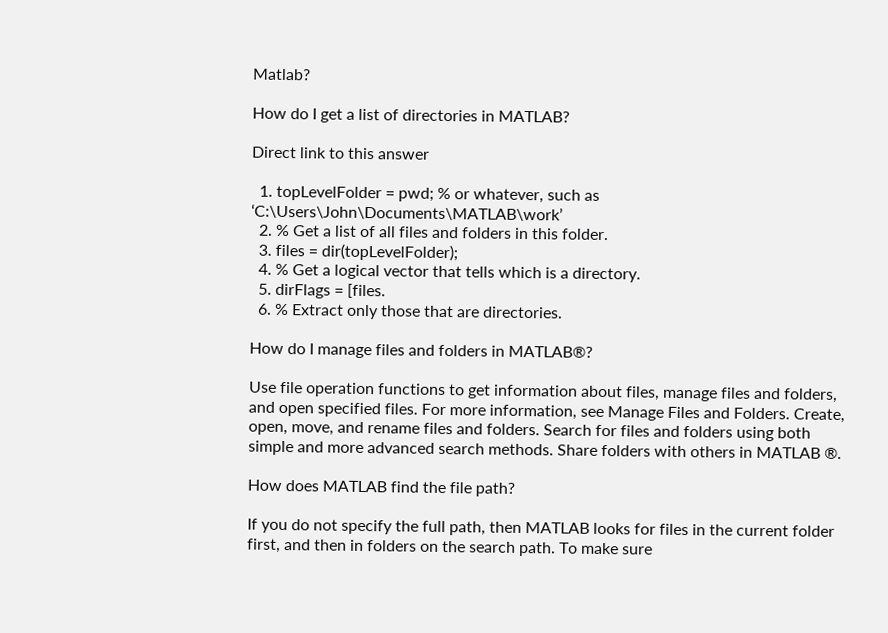Matlab?

How do I get a list of directories in MATLAB?

Direct link to this answer

  1. topLevelFolder = pwd; % or whatever, such as ‘C:\Users\John\Documents\MATLAB\work’
  2. % Get a list of all files and folders in this folder.
  3. files = dir(topLevelFolder);
  4. % Get a logical vector that tells which is a directory.
  5. dirFlags = [files.
  6. % Extract only those that are directories.

How do I manage files and folders in MATLAB®?

Use file operation functions to get information about files, manage files and folders, and open specified files. For more information, see Manage Files and Folders. Create, open, move, and rename files and folders. Search for files and folders using both simple and more advanced search methods. Share folders with others in MATLAB ®.

How does MATLAB find the file path?

If you do not specify the full path, then MATLAB looks for files in the current folder first, and then in folders on the search path. To make sure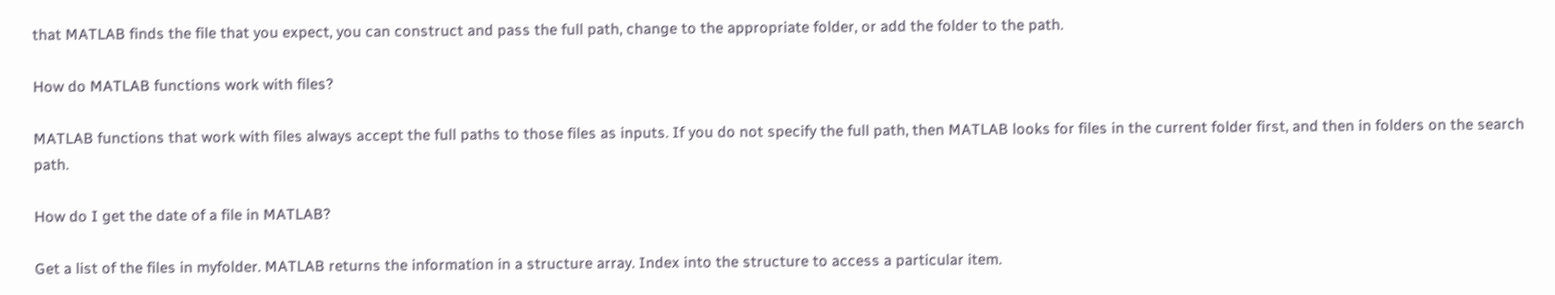that MATLAB finds the file that you expect, you can construct and pass the full path, change to the appropriate folder, or add the folder to the path.

How do MATLAB functions work with files?

MATLAB functions that work with files always accept the full paths to those files as inputs. If you do not specify the full path, then MATLAB looks for files in the current folder first, and then in folders on the search path.

How do I get the date of a file in MATLAB?

Get a list of the files in myfolder. MATLAB returns the information in a structure array. Index into the structure to access a particular item.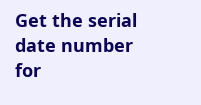Get the serial date number for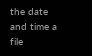the date and time a file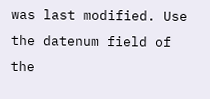was last modified. Use the datenum field of the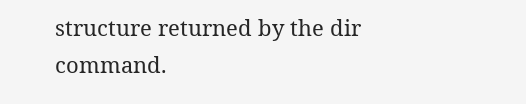structure returned by the dir command.